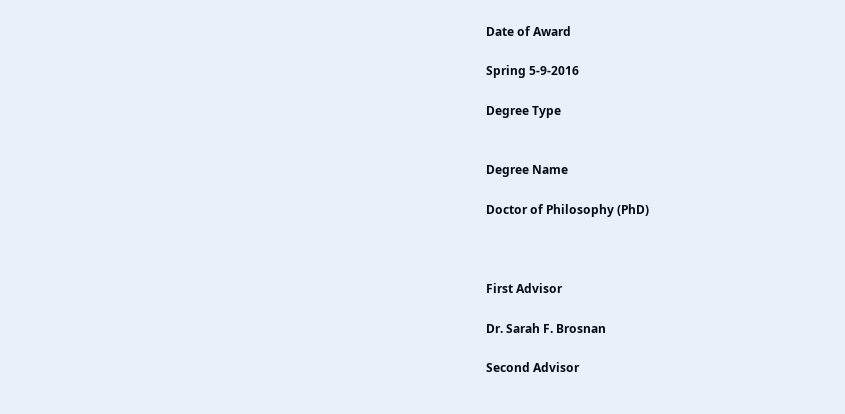Date of Award

Spring 5-9-2016

Degree Type


Degree Name

Doctor of Philosophy (PhD)



First Advisor

Dr. Sarah F. Brosnan

Second Advisor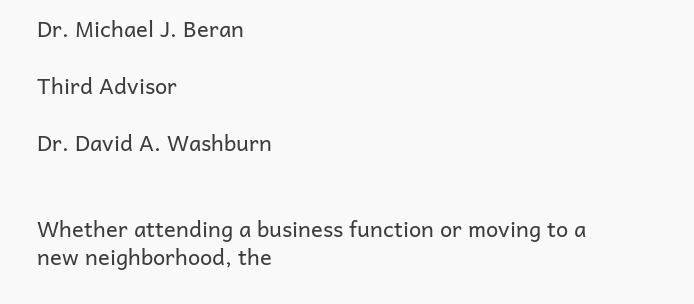Dr. Michael J. Beran

Third Advisor

Dr. David A. Washburn


Whether attending a business function or moving to a new neighborhood, the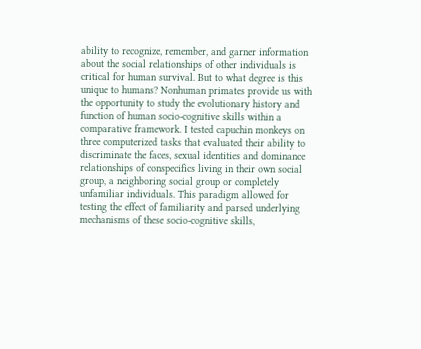ability to recognize, remember, and garner information about the social relationships of other individuals is critical for human survival. But to what degree is this unique to humans? Nonhuman primates provide us with the opportunity to study the evolutionary history and function of human socio-cognitive skills within a comparative framework. I tested capuchin monkeys on three computerized tasks that evaluated their ability to discriminate the faces, sexual identities and dominance relationships of conspecifics living in their own social group, a neighboring social group or completely unfamiliar individuals. This paradigm allowed for testing the effect of familiarity and parsed underlying mechanisms of these socio-cognitive skills,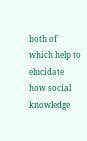both of which help to elucidate how social knowledge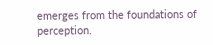emerges from the foundations of perception.